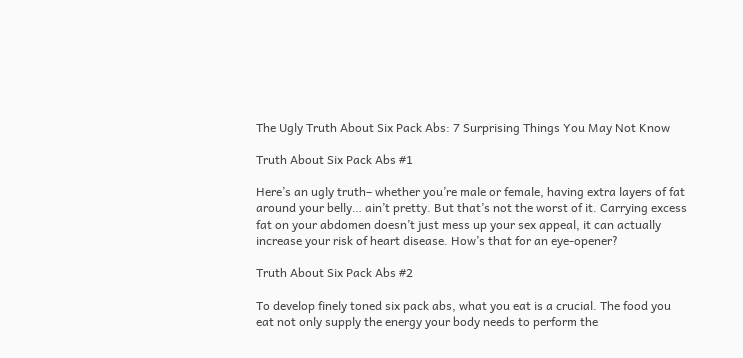The Ugly Truth About Six Pack Abs: 7 Surprising Things You May Not Know

Truth About Six Pack Abs #1

Here’s an ugly truth– whether you’re male or female, having extra layers of fat around your belly… ain’t pretty. But that’s not the worst of it. Carrying excess fat on your abdomen doesn’t just mess up your sex appeal, it can actually increase your risk of heart disease. How’s that for an eye-opener?

Truth About Six Pack Abs #2

To develop finely toned six pack abs, what you eat is a crucial. The food you eat not only supply the energy your body needs to perform the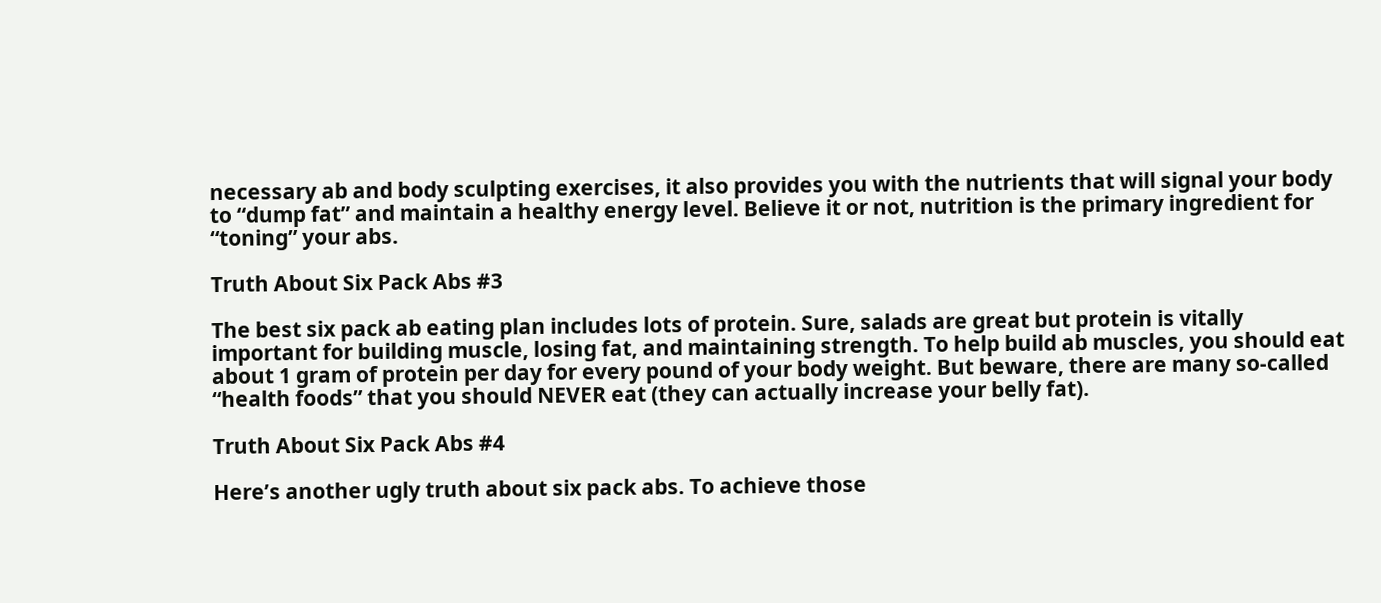necessary ab and body sculpting exercises, it also provides you with the nutrients that will signal your body to “dump fat” and maintain a healthy energy level. Believe it or not, nutrition is the primary ingredient for “toning” your abs.

Truth About Six Pack Abs #3

The best six pack ab eating plan includes lots of protein. Sure, salads are great but protein is vitally important for building muscle, losing fat, and maintaining strength. To help build ab muscles, you should eat about 1 gram of protein per day for every pound of your body weight. But beware, there are many so-called “health foods” that you should NEVER eat (they can actually increase your belly fat).

Truth About Six Pack Abs #4

Here’s another ugly truth about six pack abs. To achieve those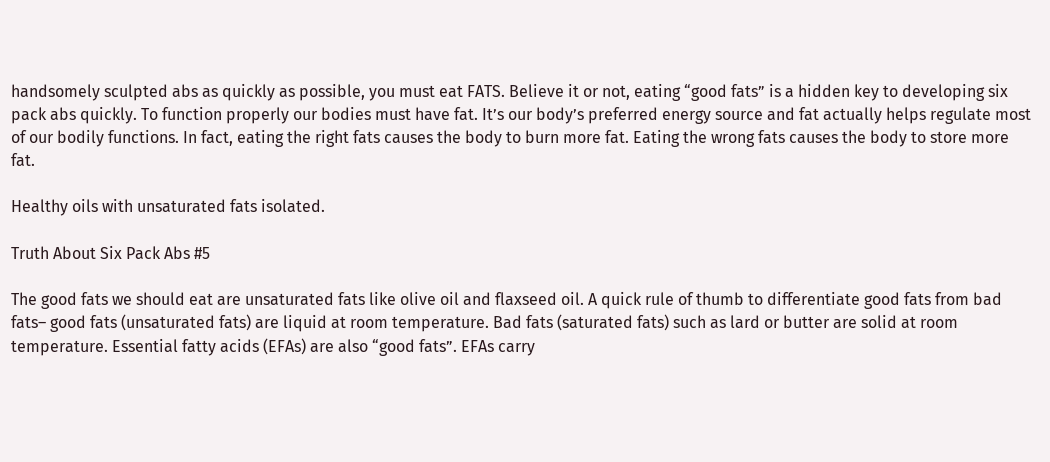handsomely sculpted abs as quickly as possible, you must eat FATS. Believe it or not, eating “good fats” is a hidden key to developing six pack abs quickly. To function properly our bodies must have fat. It’s our body’s preferred energy source and fat actually helps regulate most of our bodily functions. In fact, eating the right fats causes the body to burn more fat. Eating the wrong fats causes the body to store more fat.

Healthy oils with unsaturated fats isolated.

Truth About Six Pack Abs #5

The good fats we should eat are unsaturated fats like olive oil and flaxseed oil. A quick rule of thumb to differentiate good fats from bad fats– good fats (unsaturated fats) are liquid at room temperature. Bad fats (saturated fats) such as lard or butter are solid at room temperature. Essential fatty acids (EFAs) are also “good fats”. EFAs carry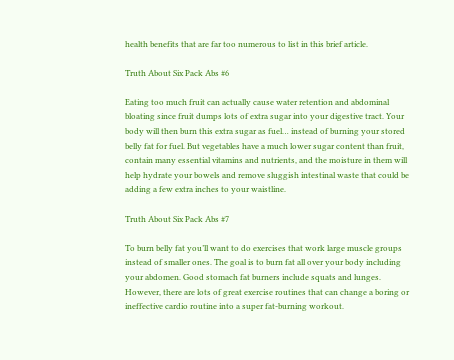health benefits that are far too numerous to list in this brief article.

Truth About Six Pack Abs #6

Eating too much fruit can actually cause water retention and abdominal bloating since fruit dumps lots of extra sugar into your digestive tract. Your body will then burn this extra sugar as fuel… instead of burning your stored belly fat for fuel. But vegetables have a much lower sugar content than fruit, contain many essential vitamins and nutrients, and the moisture in them will help hydrate your bowels and remove sluggish intestinal waste that could be adding a few extra inches to your waistline.

Truth About Six Pack Abs #7

To burn belly fat you’ll want to do exercises that work large muscle groups instead of smaller ones. The goal is to burn fat all over your body including your abdomen. Good stomach fat burners include squats and lunges. However, there are lots of great exercise routines that can change a boring or ineffective cardio routine into a super fat-burning workout.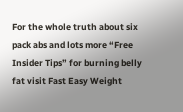For the whole truth about six pack abs and lots more “Free Insider Tips” for burning belly fat visit Fast Easy Weight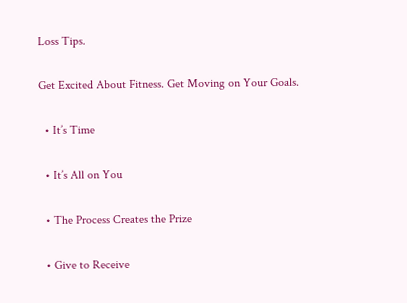Loss Tips.

Get Excited About Fitness. Get Moving on Your Goals.

  • It’s Time

  • It’s All on You

  • The Process Creates the Prize

  • Give to Receive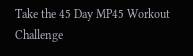Take the 45 Day MP45 Workout Challenge